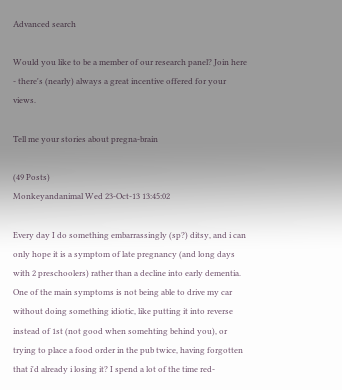Advanced search

Would you like to be a member of our research panel? Join here - there's (nearly) always a great incentive offered for your views.

Tell me your stories about pregna-brain

(49 Posts)
Monkeyandanimal Wed 23-Oct-13 13:45:02

Every day I do something embarrassingly (sp?) ditsy, and i can only hope it is a symptom of late pregnancy (and long days with 2 preschoolers) rather than a decline into early dementia. One of the main symptoms is not being able to drive my car without doing something idiotic, like putting it into reverse instead of 1st (not good when somehting behind you), or trying to place a food order in the pub twice, having forgotten that i'd already i losing it? I spend a lot of the time red-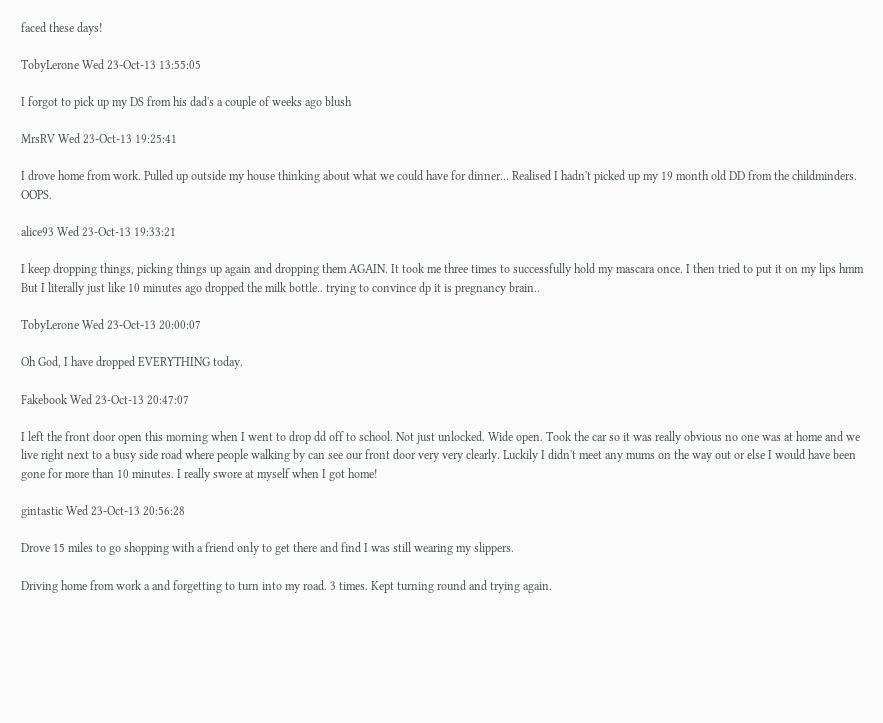faced these days!

TobyLerone Wed 23-Oct-13 13:55:05

I forgot to pick up my DS from his dad's a couple of weeks ago blush

MrsRV Wed 23-Oct-13 19:25:41

I drove home from work. Pulled up outside my house thinking about what we could have for dinner... Realised I hadn't picked up my 19 month old DD from the childminders. OOPS.

alice93 Wed 23-Oct-13 19:33:21

I keep dropping things, picking things up again and dropping them AGAIN. It took me three times to successfully hold my mascara once. I then tried to put it on my lips hmm
But I literally just like 10 minutes ago dropped the milk bottle.. trying to convince dp it is pregnancy brain..

TobyLerone Wed 23-Oct-13 20:00:07

Oh God, I have dropped EVERYTHING today.

Fakebook Wed 23-Oct-13 20:47:07

I left the front door open this morning when I went to drop dd off to school. Not just unlocked. Wide open. Took the car so it was really obvious no one was at home and we live right next to a busy side road where people walking by can see our front door very very clearly. Luckily I didn't meet any mums on the way out or else I would have been gone for more than 10 minutes. I really swore at myself when I got home!

gintastic Wed 23-Oct-13 20:56:28

Drove 15 miles to go shopping with a friend only to get there and find I was still wearing my slippers.

Driving home from work a and forgetting to turn into my road. 3 times. Kept turning round and trying again.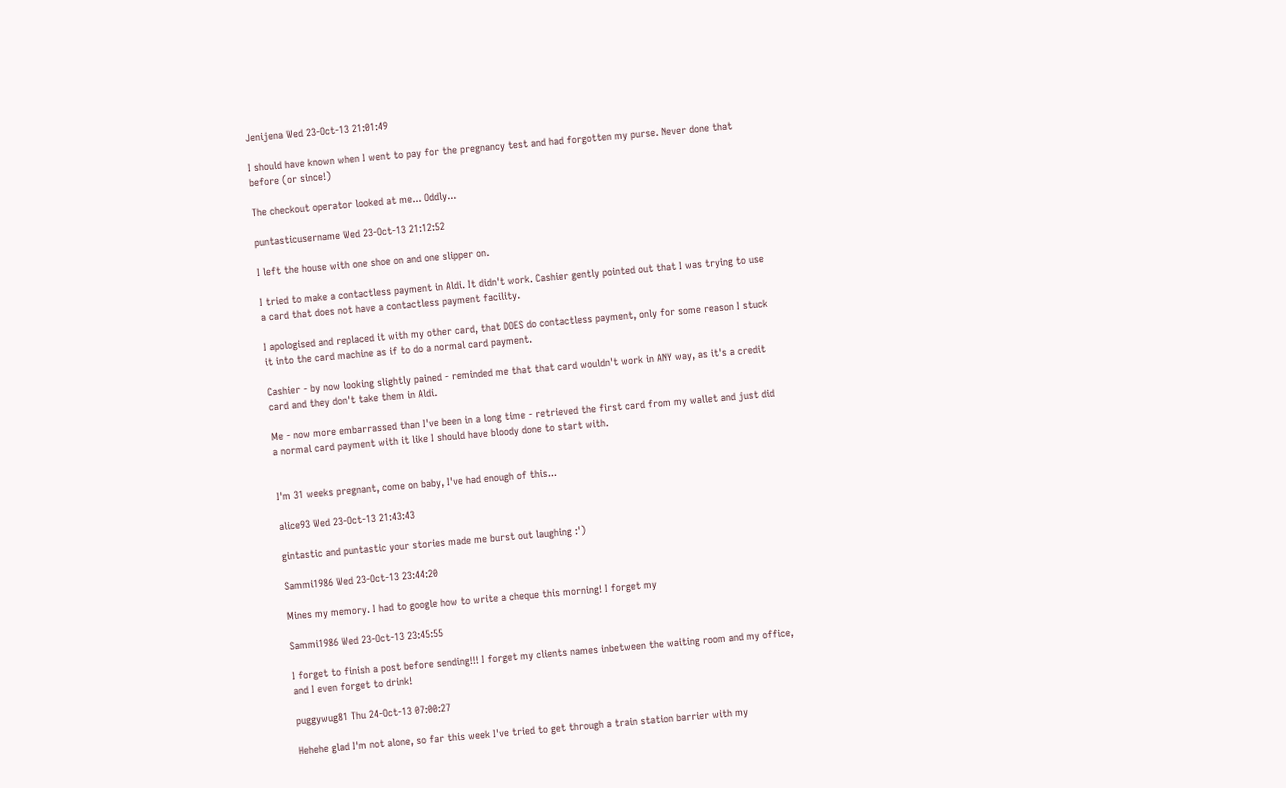Jenijena Wed 23-Oct-13 21:01:49

I should have known when I went to pay for the pregnancy test and had forgotten my purse. Never done that before (or since!)

The checkout operator looked at me... Oddly...

puntasticusername Wed 23-Oct-13 21:12:52

I left the house with one shoe on and one slipper on.

I tried to make a contactless payment in Aldi. It didn't work. Cashier gently pointed out that I was trying to use a card that does not have a contactless payment facility.

I apologised and replaced it with my other card, that DOES do contactless payment, only for some reason I stuck it into the card machine as if to do a normal card payment.

Cashier - by now looking slightly pained - reminded me that that card wouldn't work in ANY way, as it's a credit card and they don't take them in Aldi.

Me - now more embarrassed than I've been in a long time - retrieved the first card from my wallet and just did a normal card payment with it like I should have bloody done to start with.


I'm 31 weeks pregnant, come on baby, I've had enough of this...

alice93 Wed 23-Oct-13 21:43:43

gintastic and puntastic your stories made me burst out laughing :')

Sammi1986 Wed 23-Oct-13 23:44:20

Mines my memory. I had to google how to write a cheque this morning! I forget my

Sammi1986 Wed 23-Oct-13 23:45:55

I forget to finish a post before sending!!! I forget my clients names inbetween the waiting room and my office, and I even forget to drink!

puggywug81 Thu 24-Oct-13 07:00:27

Hehehe glad I'm not alone, so far this week I've tried to get through a train station barrier with my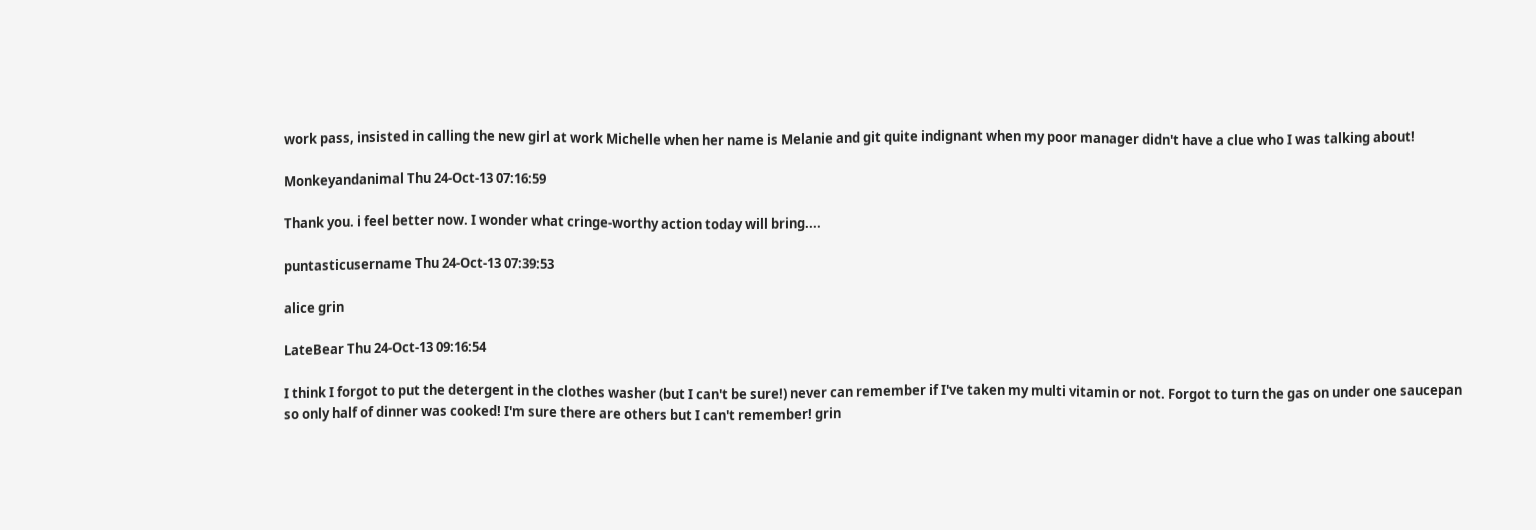work pass, insisted in calling the new girl at work Michelle when her name is Melanie and git quite indignant when my poor manager didn't have a clue who I was talking about!

Monkeyandanimal Thu 24-Oct-13 07:16:59

Thank you. i feel better now. I wonder what cringe-worthy action today will bring....

puntasticusername Thu 24-Oct-13 07:39:53

alice grin

LateBear Thu 24-Oct-13 09:16:54

I think I forgot to put the detergent in the clothes washer (but I can't be sure!) never can remember if I've taken my multi vitamin or not. Forgot to turn the gas on under one saucepan so only half of dinner was cooked! I'm sure there are others but I can't remember! grin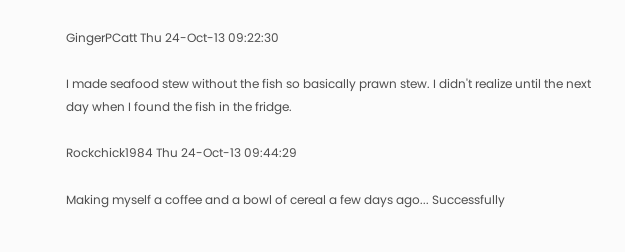GingerPCatt Thu 24-Oct-13 09:22:30

I made seafood stew without the fish so basically prawn stew. I didn't realize until the next day when I found the fish in the fridge.

Rockchick1984 Thu 24-Oct-13 09:44:29

Making myself a coffee and a bowl of cereal a few days ago... Successfully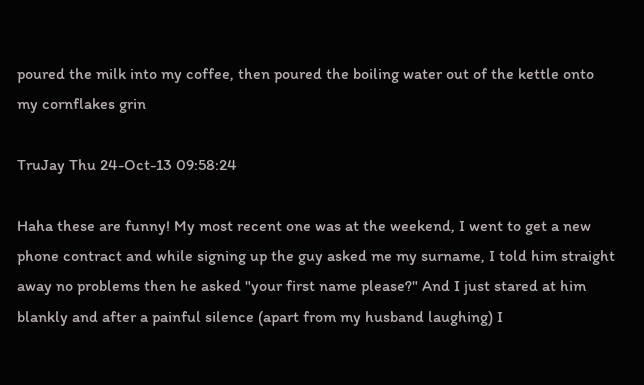poured the milk into my coffee, then poured the boiling water out of the kettle onto my cornflakes grin

TruJay Thu 24-Oct-13 09:58:24

Haha these are funny! My most recent one was at the weekend, I went to get a new phone contract and while signing up the guy asked me my surname, I told him straight away no problems then he asked "your first name please?" And I just stared at him blankly and after a painful silence (apart from my husband laughing) I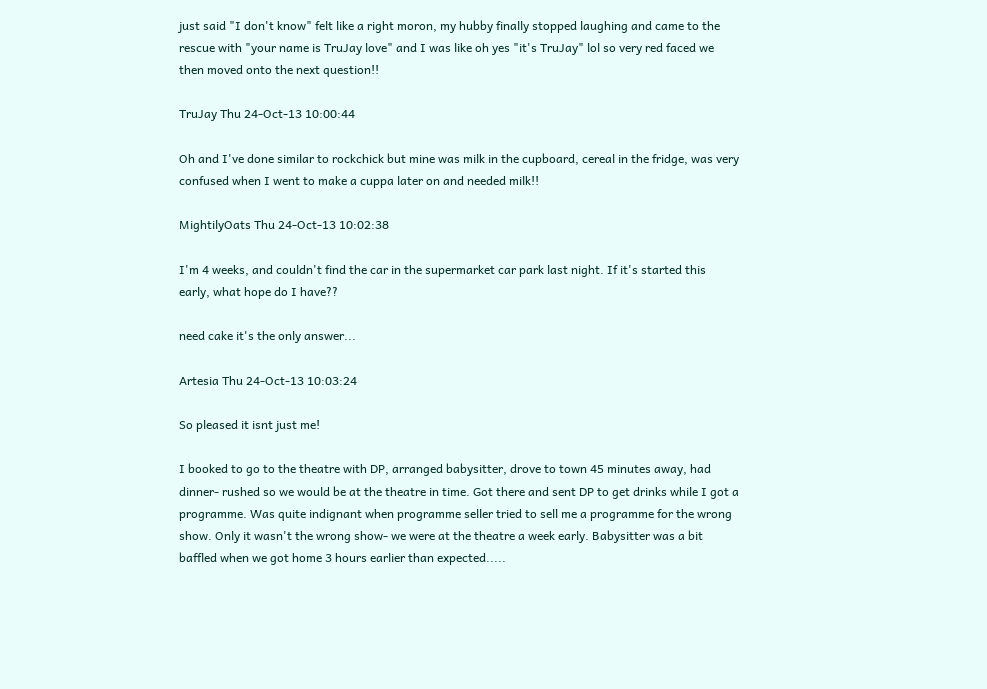just said "I don't know" felt like a right moron, my hubby finally stopped laughing and came to the rescue with "your name is TruJay love" and I was like oh yes "it's TruJay" lol so very red faced we then moved onto the next question!!

TruJay Thu 24-Oct-13 10:00:44

Oh and I've done similar to rockchick but mine was milk in the cupboard, cereal in the fridge, was very confused when I went to make a cuppa later on and needed milk!!

MightilyOats Thu 24-Oct-13 10:02:38

I'm 4 weeks, and couldn't find the car in the supermarket car park last night. If it's started this early, what hope do I have??

need cake it's the only answer...

Artesia Thu 24-Oct-13 10:03:24

So pleased it isnt just me!

I booked to go to the theatre with DP, arranged babysitter, drove to town 45 minutes away, had dinner- rushed so we would be at the theatre in time. Got there and sent DP to get drinks while I got a programme. Was quite indignant when programme seller tried to sell me a programme for the wrong show. Only it wasn't the wrong show- we were at the theatre a week early. Babysitter was a bit baffled when we got home 3 hours earlier than expected.....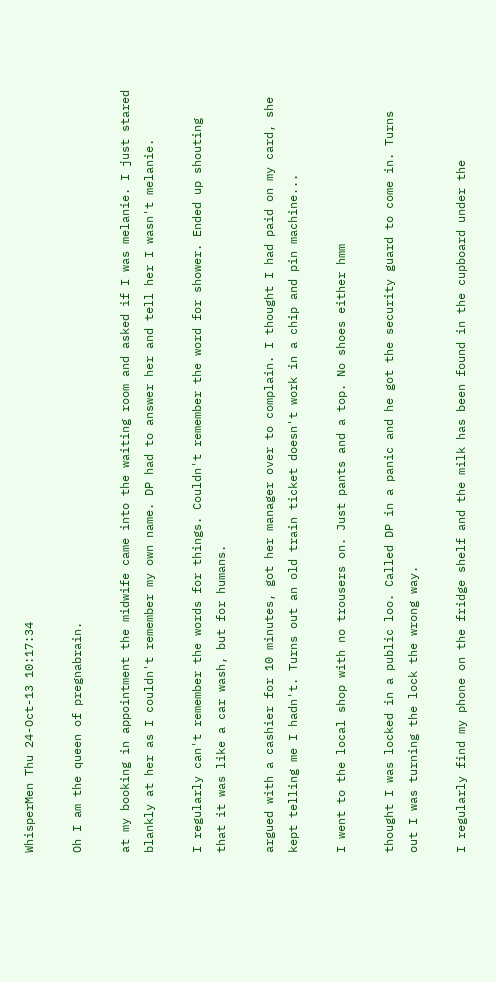WhisperMen Thu 24-Oct-13 10:17:34

Oh I am the queen of pregnabrain.

at my booking in appointment the midwife came into the waiting room and asked if I was melanie. I just stared blankly at her as I couldn't remember my own name. DP had to answer her and tell her I wasn't melanie.

I regularly can't remember the words for things. Couldn't remember the word for shower. Ended up shouting that it was like a car wash, but for humans.

argued with a cashier for 10 minutes, got her manager over to complain. I thought I had paid on my card, she kept telling me I hadn't. Turns out an old train ticket doesn't work in a chip and pin machine...

I went to the local shop with no trousers on. Just pants and a top. No shoes either hmm

thought I was locked in a public loo. Called DP in a panic and he got the security guard to come in. Turns out I was turning the lock the wrong way.

I regularly find my phone on the fridge shelf and the milk has been found in the cupboard under the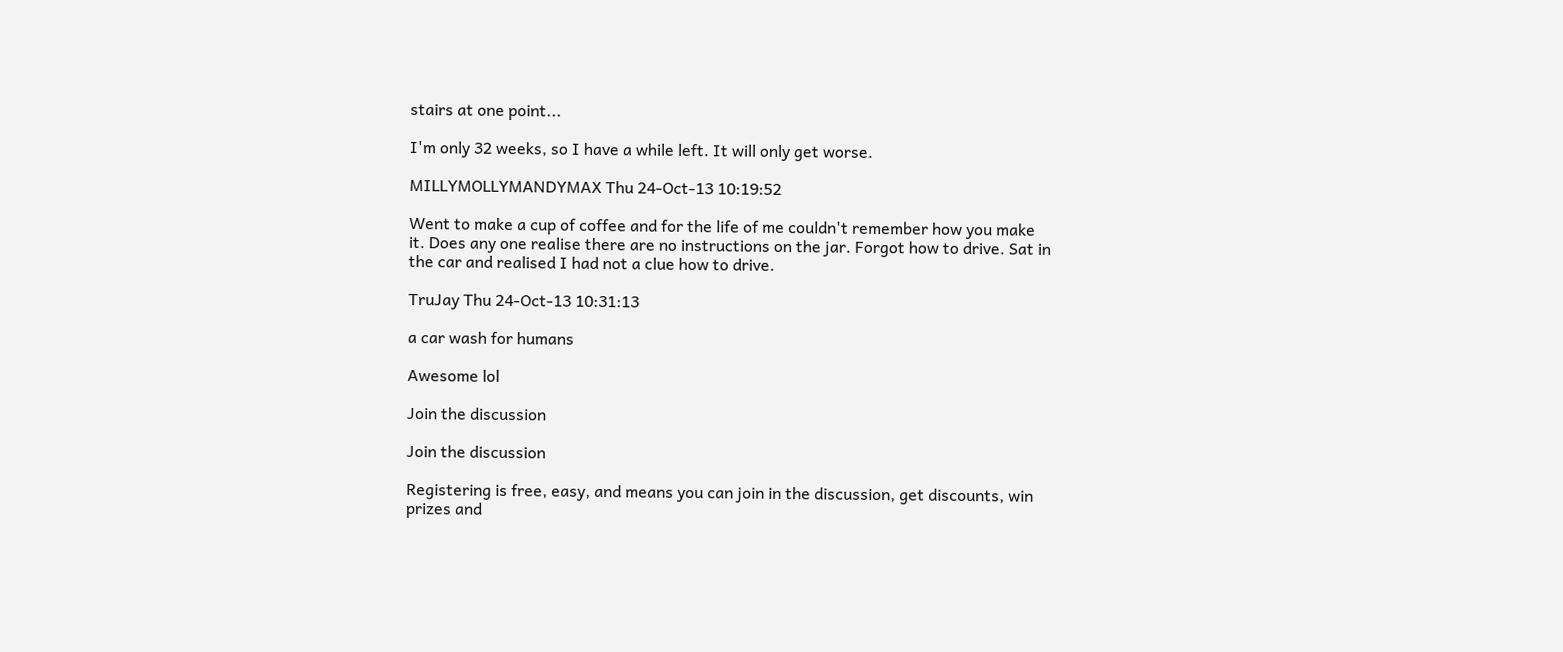stairs at one point...

I'm only 32 weeks, so I have a while left. It will only get worse.

MILLYMOLLYMANDYMAX Thu 24-Oct-13 10:19:52

Went to make a cup of coffee and for the life of me couldn't remember how you make it. Does any one realise there are no instructions on the jar. Forgot how to drive. Sat in the car and realised I had not a clue how to drive.

TruJay Thu 24-Oct-13 10:31:13

a car wash for humans

Awesome lol

Join the discussion

Join the discussion

Registering is free, easy, and means you can join in the discussion, get discounts, win prizes and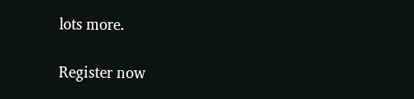lots more.

Register now